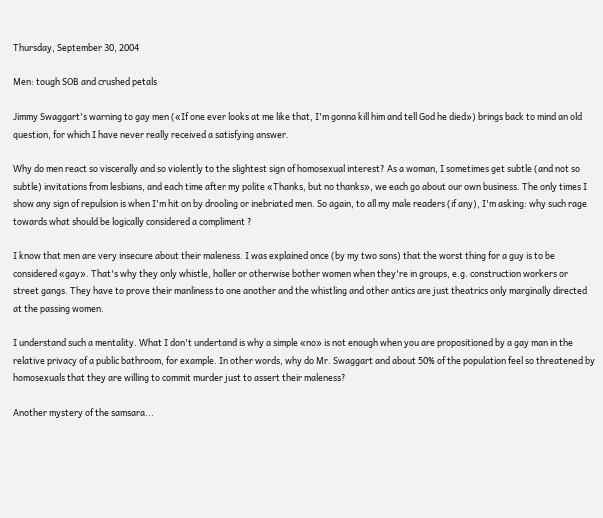Thursday, September 30, 2004

Men: tough SOB and crushed petals

Jimmy Swaggart's warning to gay men («If one ever looks at me like that, I'm gonna kill him and tell God he died») brings back to mind an old question, for which I have never really received a satisfying answer.

Why do men react so viscerally and so violently to the slightest sign of homosexual interest? As a woman, I sometimes get subtle (and not so subtle) invitations from lesbians, and each time after my polite «Thanks, but no thanks», we each go about our own business. The only times I show any sign of repulsion is when I'm hit on by drooling or inebriated men. So again, to all my male readers (if any), I'm asking: why such rage towards what should be logically considered a compliment ?

I know that men are very insecure about their maleness. I was explained once (by my two sons) that the worst thing for a guy is to be considered «gay». That's why they only whistle, holler or otherwise bother women when they're in groups, e.g. construction workers or street gangs. They have to prove their manliness to one another and the whistling and other antics are just theatrics only marginally directed at the passing women.

I understand such a mentality. What I don't undertand is why a simple «no» is not enough when you are propositioned by a gay man in the relative privacy of a public bathroom, for example. In other words, why do Mr. Swaggart and about 50% of the population feel so threatened by homosexuals that they are willing to commit murder just to assert their maleness?

Another mystery of the samsara...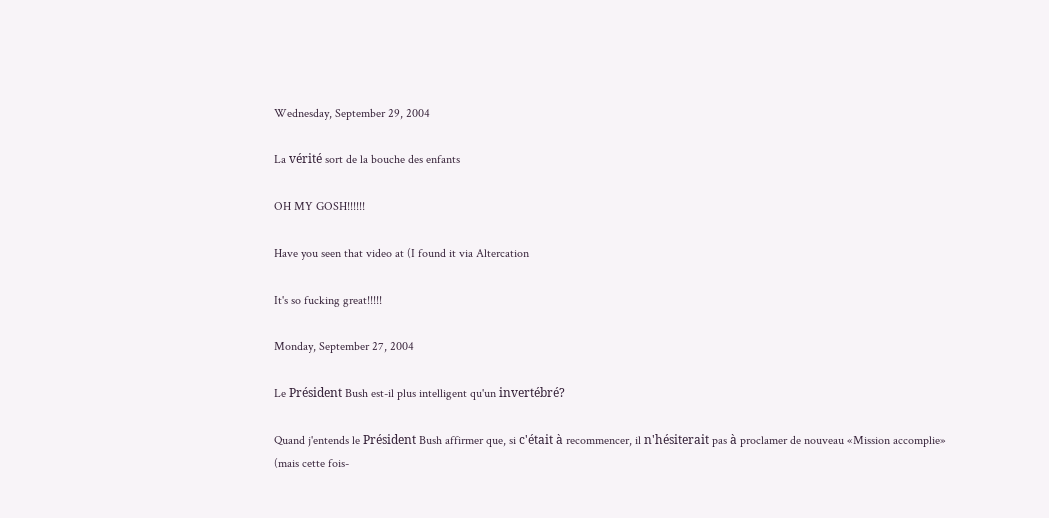Wednesday, September 29, 2004

La vérité sort de la bouche des enfants

OH MY GOSH!!!!!!

Have you seen that video at (I found it via Altercation

It's so fucking great!!!!!

Monday, September 27, 2004

Le Président Bush est-il plus intelligent qu'un invertébré?

Quand j'entends le Président Bush affirmer que, si c'était à recommencer, il n'hésiterait pas à proclamer de nouveau «Mission accomplie» (mais cette fois-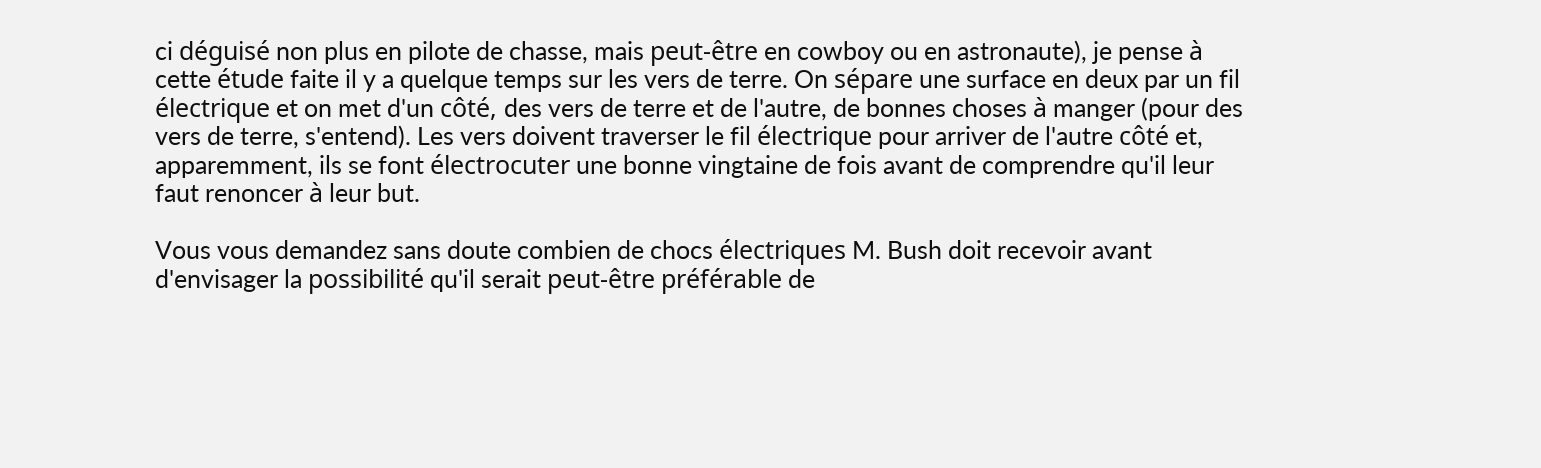ci déguisé non plus en pilote de chasse, mais peut-être en cowboy ou en astronaute), je pense à cette étude faite il y a quelque temps sur les vers de terre. On sépare une surface en deux par un fil électrique et on met d'un côté, des vers de terre et de l'autre, de bonnes choses à manger (pour des vers de terre, s'entend). Les vers doivent traverser le fil électrique pour arriver de l'autre côté et, apparemment, ils se font électrocuter une bonne vingtaine de fois avant de comprendre qu'il leur faut renoncer à leur but.

Vous vous demandez sans doute combien de chocs électriques M. Bush doit recevoir avant d'envisager la possibilité qu'il serait peut-être préférable de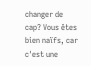changer de cap? Vous êtes bien naïfs, car c'est une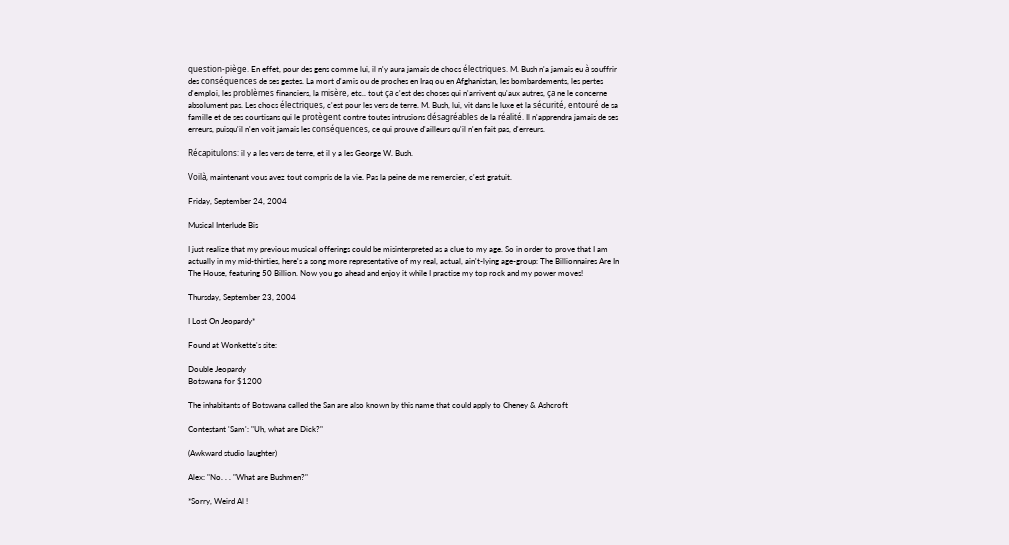question-piège. En effet, pour des gens comme lui, il n'y aura jamais de chocs électriques. M. Bush n'a jamais eu à souffrir des conséquences de ses gestes. La mort d'amis ou de proches en Iraq ou en Afghanistan, les bombardements, les pertes d'emploi, les problèmes financiers, la misère, etc.. tout ça c'est des choses qui n'arrivent qu'aux autres, ça ne le concerne absolument pas. Les chocs électriques, c'est pour les vers de terre. M. Bush, lui, vit dans le luxe et la sécurité, entouré de sa famille et de ses courtisans qui le protègent contre toutes intrusions désagréables de la réalité. Il n'apprendra jamais de ses erreurs, puisqu'il n'en voit jamais les conséquences, ce qui prouve d'ailleurs qu'il n'en fait pas, d'erreurs.

Récapitulons: il y a les vers de terre, et il y a les George W. Bush.

Voilà, maintenant vous avez tout compris de la vie. Pas la peine de me remercier, c'est gratuit.

Friday, September 24, 2004

Musical Interlude Bis

I just realize that my previous musical offerings could be misinterpreted as a clue to my age. So in order to prove that I am actually in my mid-thirties, here's a song more representative of my real, actual, ain't-lying age-group: The Billionnaires Are In The House, featuring 50 Billion. Now you go ahead and enjoy it while I practise my top rock and my power moves!

Thursday, September 23, 2004

I Lost On Jeopardy*

Found at Wonkette's site:

Double Jeopardy
Botswana for $1200

The inhabitants of Botswana called the San are also known by this name that could apply to Cheney & Ashcroft

Contestant 'Sam': "Uh, what are Dick?"

(Awkward studio laughter)

Alex: "No. . . "What are Bushmen?"

*Sorry, Weird Al !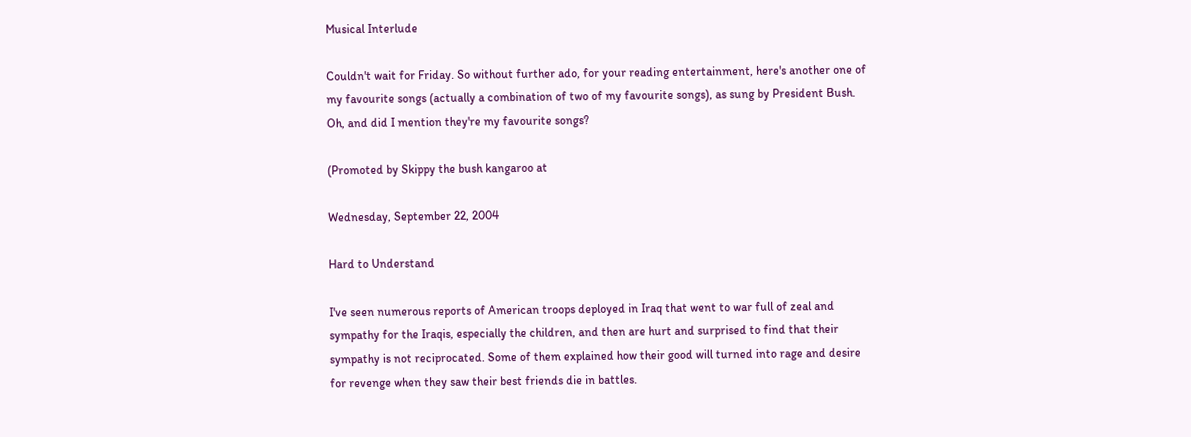Musical Interlude

Couldn't wait for Friday. So without further ado, for your reading entertainment, here's another one of my favourite songs (actually a combination of two of my favourite songs), as sung by President Bush. Oh, and did I mention they're my favourite songs?

(Promoted by Skippy the bush kangaroo at

Wednesday, September 22, 2004

Hard to Understand

I've seen numerous reports of American troops deployed in Iraq that went to war full of zeal and sympathy for the Iraqis, especially the children, and then are hurt and surprised to find that their sympathy is not reciprocated. Some of them explained how their good will turned into rage and desire for revenge when they saw their best friends die in battles.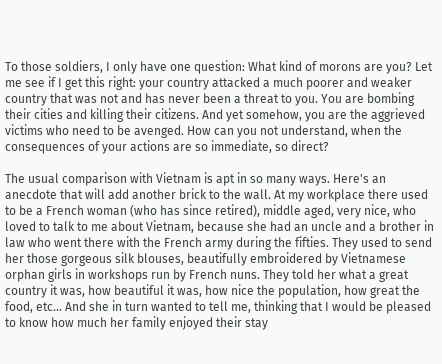To those soldiers, I only have one question: What kind of morons are you? Let me see if I get this right: your country attacked a much poorer and weaker country that was not and has never been a threat to you. You are bombing their cities and killing their citizens. And yet somehow, you are the aggrieved victims who need to be avenged. How can you not understand, when the consequences of your actions are so immediate, so direct?

The usual comparison with Vietnam is apt in so many ways. Here's an anecdote that will add another brick to the wall. At my workplace there used to be a French woman (who has since retired), middle aged, very nice, who loved to talk to me about Vietnam, because she had an uncle and a brother in law who went there with the French army during the fifties. They used to send her those gorgeous silk blouses, beautifully embroidered by Vietnamese orphan girls in workshops run by French nuns. They told her what a great country it was, how beautiful it was, how nice the population, how great the food, etc... And she in turn wanted to tell me, thinking that I would be pleased to know how much her family enjoyed their stay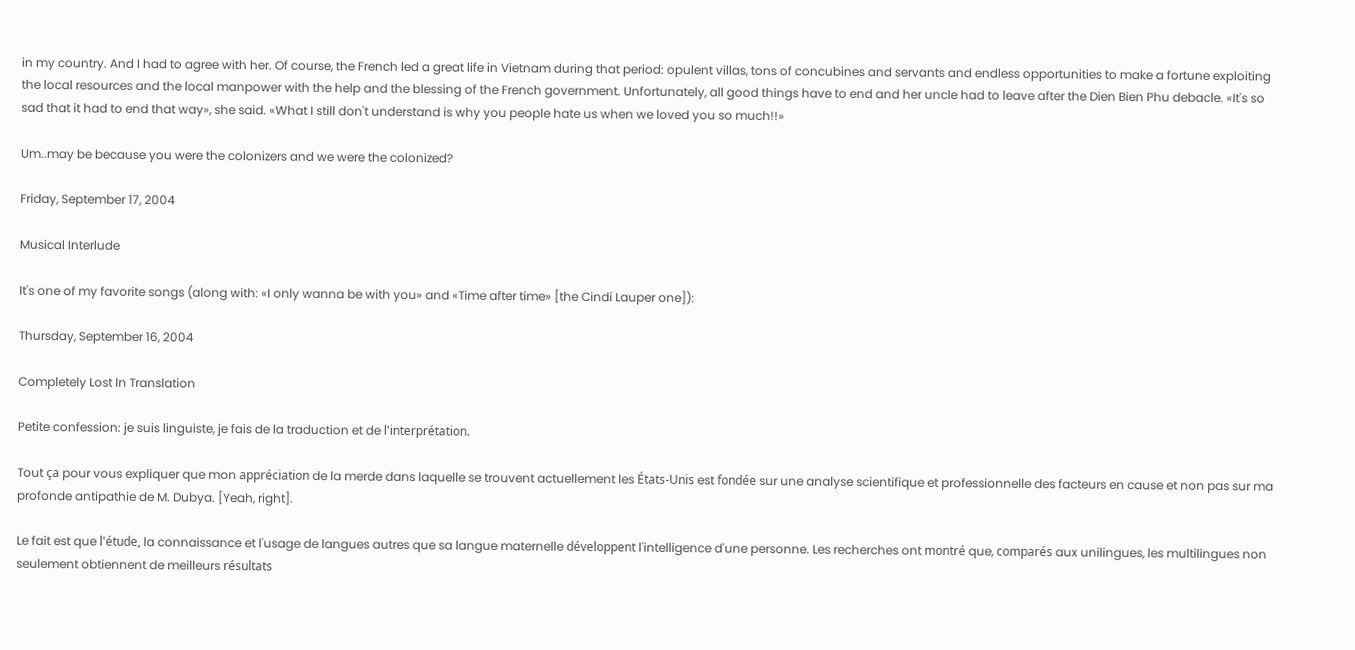in my country. And I had to agree with her. Of course, the French led a great life in Vietnam during that period: opulent villas, tons of concubines and servants and endless opportunities to make a fortune exploiting the local resources and the local manpower with the help and the blessing of the French government. Unfortunately, all good things have to end and her uncle had to leave after the Dien Bien Phu debacle. «It's so sad that it had to end that way», she said. «What I still don't understand is why you people hate us when we loved you so much!!»

Um..may be because you were the colonizers and we were the colonized?

Friday, September 17, 2004

Musical Interlude

It's one of my favorite songs (along with: «I only wanna be with you» and «Time after time» [the Cindi Lauper one]):

Thursday, September 16, 2004

Completely Lost In Translation

Petite confession: je suis linguiste, je fais de la traduction et de l'interprétation.

Tout ça pour vous expliquer que mon appréciation de la merde dans laquelle se trouvent actuellement les États-Unis est fondée sur une analyse scientifique et professionnelle des facteurs en cause et non pas sur ma profonde antipathie de M. Dubya. [Yeah, right].

Le fait est que l'étude, la connaissance et l'usage de langues autres que sa langue maternelle développent l'intelligence d'une personne. Les recherches ont montré que, comparés aux unilingues, les multilingues non seulement obtiennent de meilleurs résultats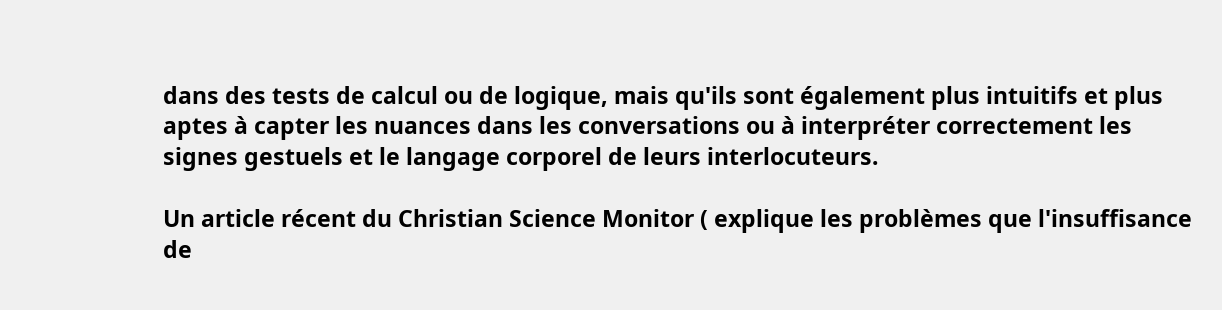dans des tests de calcul ou de logique, mais qu'ils sont également plus intuitifs et plus aptes à capter les nuances dans les conversations ou à interpréter correctement les signes gestuels et le langage corporel de leurs interlocuteurs.

Un article récent du Christian Science Monitor ( explique les problèmes que l'insuffisance de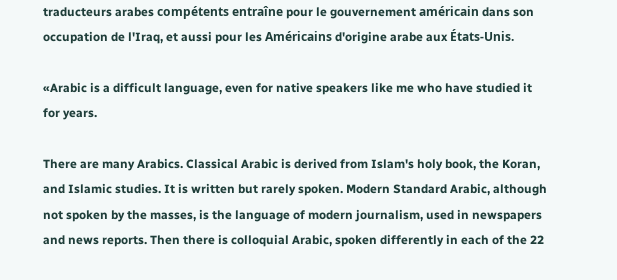traducteurs arabes compétents entraîne pour le gouvernement américain dans son occupation de l'Iraq, et aussi pour les Américains d'origine arabe aux États-Unis.

«Arabic is a difficult language, even for native speakers like me who have studied it for years.

There are many Arabics. Classical Arabic is derived from Islam's holy book, the Koran, and Islamic studies. It is written but rarely spoken. Modern Standard Arabic, although not spoken by the masses, is the language of modern journalism, used in newspapers and news reports. Then there is colloquial Arabic, spoken differently in each of the 22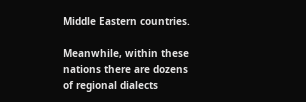Middle Eastern countries.

Meanwhile, within these nations there are dozens of regional dialects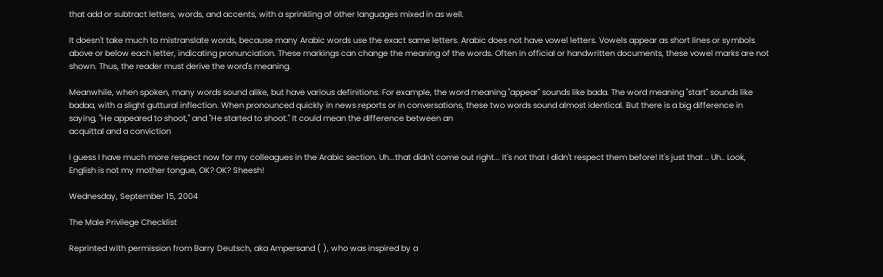that add or subtract letters, words, and accents, with a sprinkling of other languages mixed in as well.

It doesn't take much to mistranslate words, because many Arabic words use the exact same letters. Arabic does not have vowel letters. Vowels appear as short lines or symbols above or below each letter, indicating pronunciation. These markings can change the meaning of the words. Often in official or handwritten documents, these vowel marks are not shown. Thus, the reader must derive the word's meaning.

Meanwhile, when spoken, many words sound alike, but have various definitions. For example, the word meaning "appear" sounds like bada. The word meaning "start" sounds like badaa, with a slight guttural inflection. When pronounced quickly in news reports or in conversations, these two words sound almost identical. But there is a big difference in saying, "He appeared to shoot," and "He started to shoot." It could mean the difference between an
acquittal and a conviction

I guess I have much more respect now for my colleagues in the Arabic section. Uh...that didn't come out right... It's not that I didn't respect them before! It's just that .. Uh.. Look, English is not my mother tongue, OK? OK? Sheesh!

Wednesday, September 15, 2004

The Male Privilege Checklist

Reprinted with permission from Barry Deutsch, aka Ampersand ( ), who was inspired by a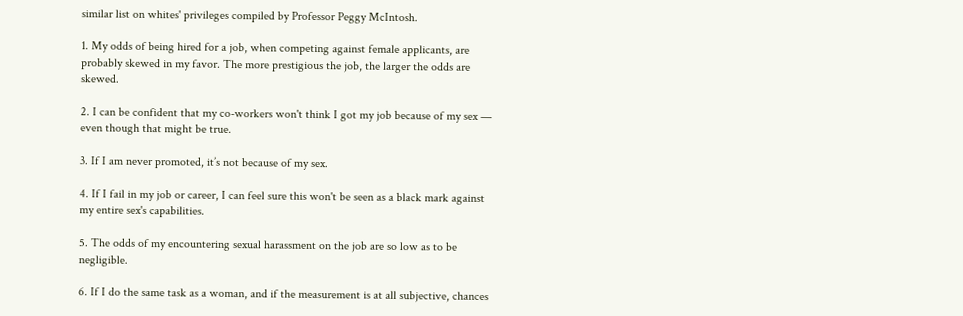similar list on whites' privileges compiled by Professor Peggy McIntosh.

1. My odds of being hired for a job, when competing against female applicants, are probably skewed in my favor. The more prestigious the job, the larger the odds are skewed.

2. I can be confident that my co-workers won't think I got my job because of my sex — even though that might be true.

3. If I am never promoted, it’s not because of my sex.

4. If I fail in my job or career, I can feel sure this won't be seen as a black mark against my entire sex's capabilities.

5. The odds of my encountering sexual harassment on the job are so low as to be negligible.

6. If I do the same task as a woman, and if the measurement is at all subjective, chances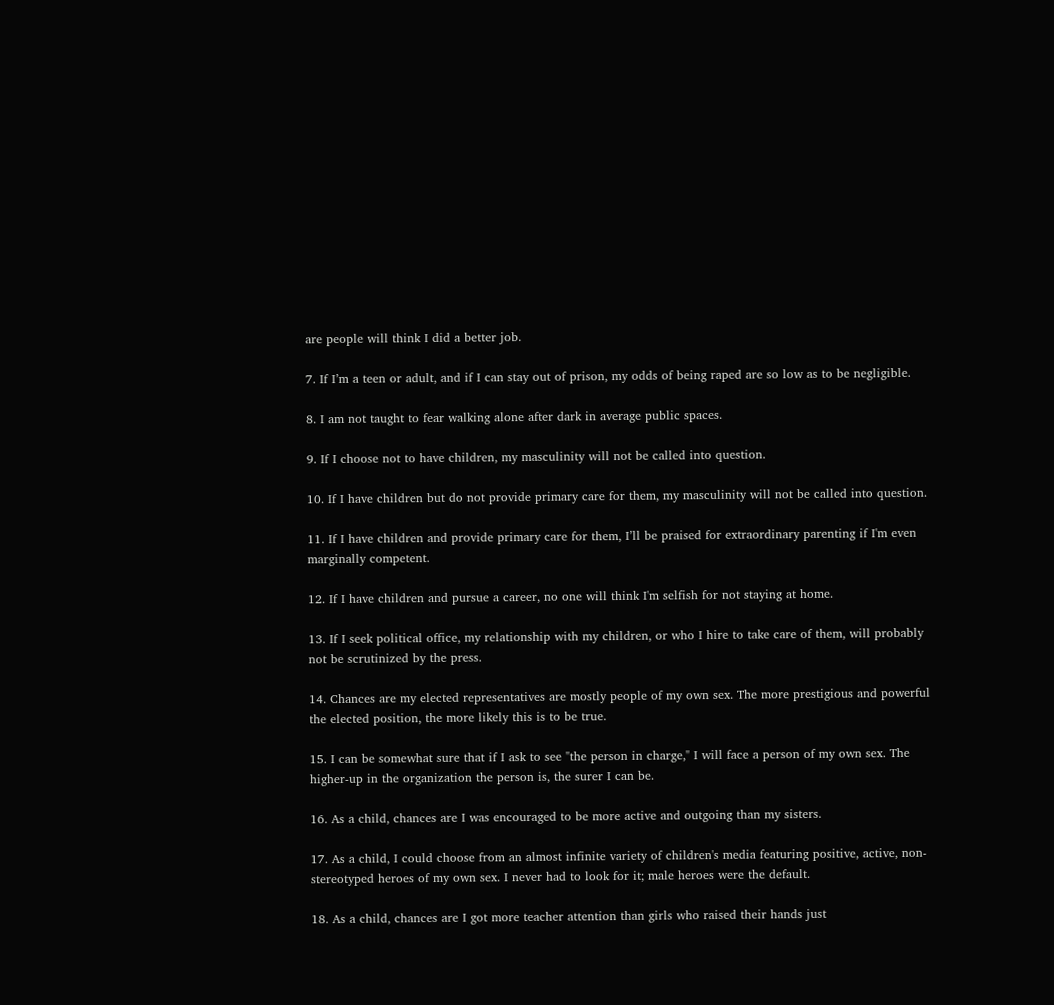are people will think I did a better job.

7. If I’m a teen or adult, and if I can stay out of prison, my odds of being raped are so low as to be negligible.

8. I am not taught to fear walking alone after dark in average public spaces.

9. If I choose not to have children, my masculinity will not be called into question.

10. If I have children but do not provide primary care for them, my masculinity will not be called into question.

11. If I have children and provide primary care for them, I’ll be praised for extraordinary parenting if I'm even marginally competent.

12. If I have children and pursue a career, no one will think I'm selfish for not staying at home.

13. If I seek political office, my relationship with my children, or who I hire to take care of them, will probably not be scrutinized by the press.

14. Chances are my elected representatives are mostly people of my own sex. The more prestigious and powerful the elected position, the more likely this is to be true.

15. I can be somewhat sure that if I ask to see "the person in charge," I will face a person of my own sex. The higher-up in the organization the person is, the surer I can be.

16. As a child, chances are I was encouraged to be more active and outgoing than my sisters.

17. As a child, I could choose from an almost infinite variety of children's media featuring positive, active, non-stereotyped heroes of my own sex. I never had to look for it; male heroes were the default.

18. As a child, chances are I got more teacher attention than girls who raised their hands just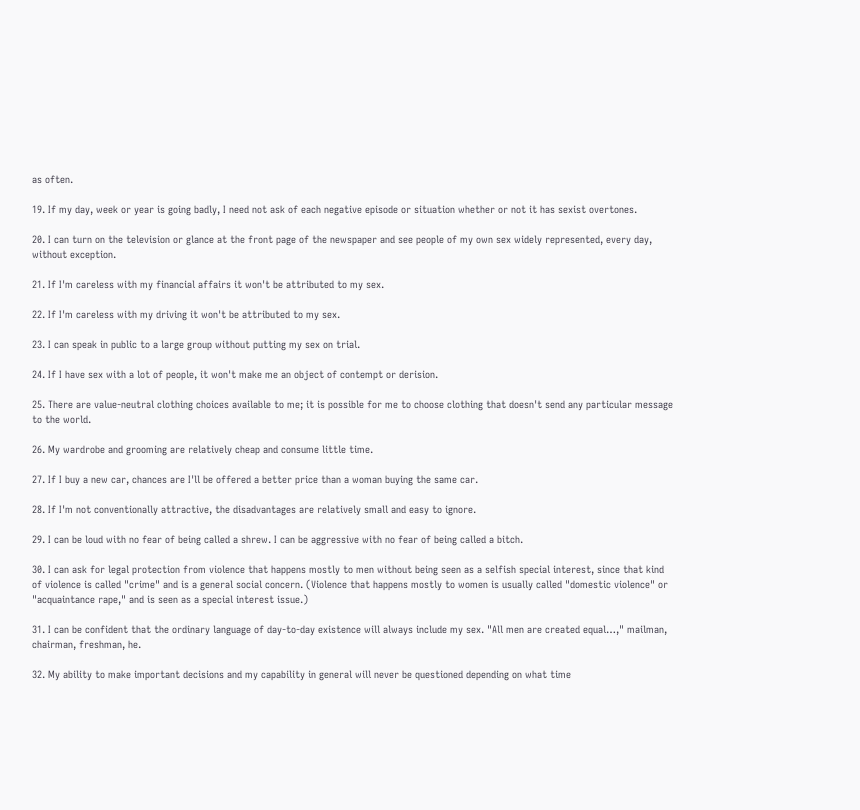as often.

19. If my day, week or year is going badly, I need not ask of each negative episode or situation whether or not it has sexist overtones.

20. I can turn on the television or glance at the front page of the newspaper and see people of my own sex widely represented, every day, without exception.

21. If I'm careless with my financial affairs it won't be attributed to my sex.

22. If I'm careless with my driving it won't be attributed to my sex.

23. I can speak in public to a large group without putting my sex on trial.

24. If I have sex with a lot of people, it won't make me an object of contempt or derision.

25. There are value-neutral clothing choices available to me; it is possible for me to choose clothing that doesn't send any particular message to the world.

26. My wardrobe and grooming are relatively cheap and consume little time.

27. If I buy a new car, chances are I'll be offered a better price than a woman buying the same car.

28. If I'm not conventionally attractive, the disadvantages are relatively small and easy to ignore.

29. I can be loud with no fear of being called a shrew. I can be aggressive with no fear of being called a bitch.

30. I can ask for legal protection from violence that happens mostly to men without being seen as a selfish special interest, since that kind of violence is called "crime" and is a general social concern. (Violence that happens mostly to women is usually called "domestic violence" or "acquaintance rape," and is seen as a special interest issue.)

31. I can be confident that the ordinary language of day-to-day existence will always include my sex. "All men are created equal…," mailman, chairman, freshman, he.

32. My ability to make important decisions and my capability in general will never be questioned depending on what time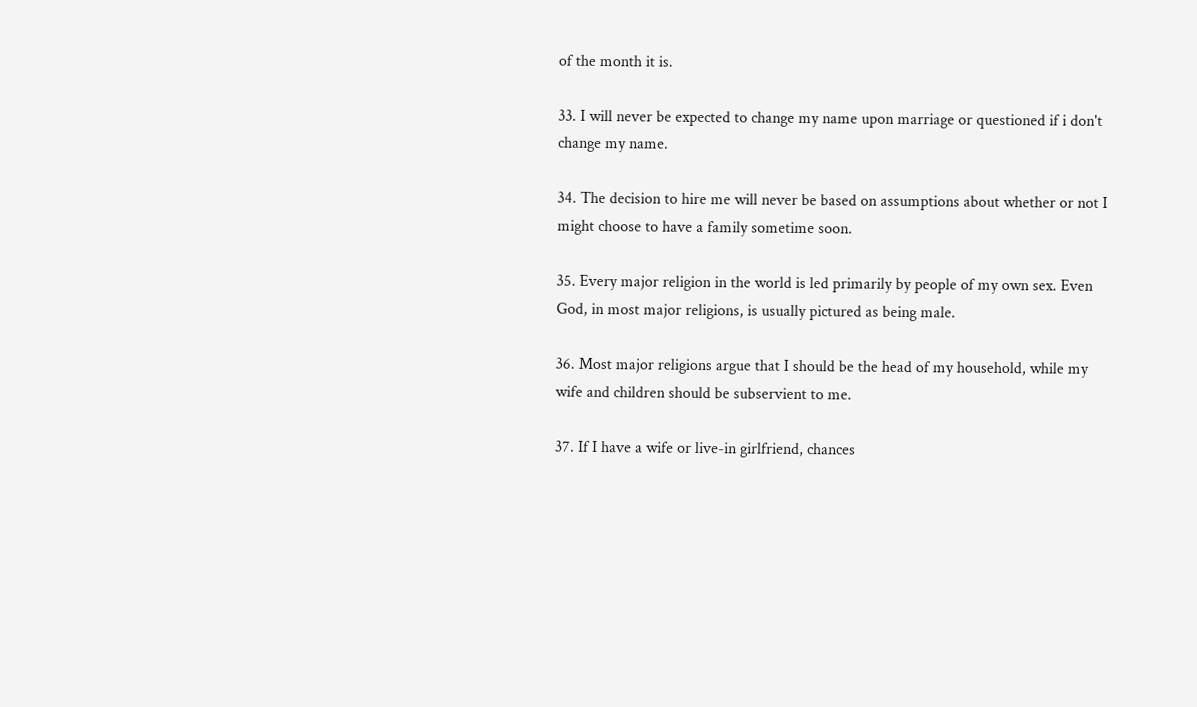of the month it is.

33. I will never be expected to change my name upon marriage or questioned if i don't change my name.

34. The decision to hire me will never be based on assumptions about whether or not I might choose to have a family sometime soon.

35. Every major religion in the world is led primarily by people of my own sex. Even God, in most major religions, is usually pictured as being male.

36. Most major religions argue that I should be the head of my household, while my wife and children should be subservient to me.

37. If I have a wife or live-in girlfriend, chances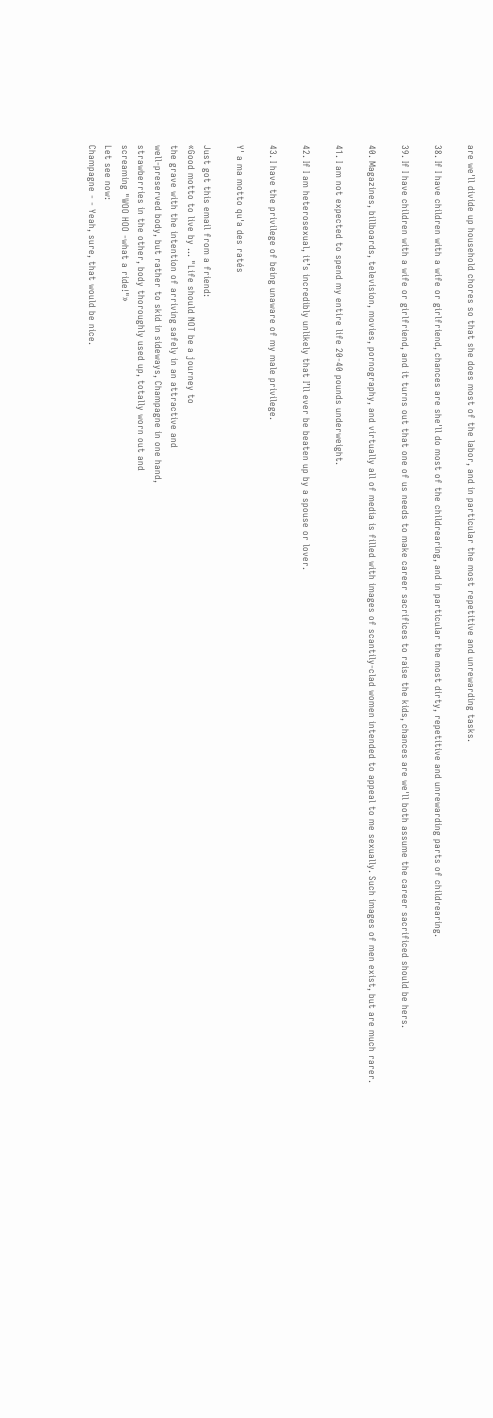are we'll divide up household chores so that she does most of the labor, and in particular the most repetitive and unrewarding tasks.

38. If I have children with a wife or girlfriend, chances are she'll do most of the childrearing, and in particular the most dirty, repetitive and unrewarding parts of childrearing.

39. If I have children with a wife or girlfriend, and it turns out that one of us needs to make career sacrifices to raise the kids, chances are we'll both assume the career sacrificed should be hers.

40. Magazines, billboards, television, movies, pornography, and virtually all of media is filled with images of scantily-clad women intended to appeal to me sexually. Such images of men exist, but are much rarer.

41. I am not expected to spend my entire life 20-40 pounds underweight.

42. If I am heterosexual, it’s incredibly unlikely that I’ll ever be beaten up by a spouse or lover.

43. I have the privilege of being unaware of my male privilege.

Y' a ma motto qu'a des ratés

Just got this email from a friend:
«Good motto to live by ... "Life should NOT be a journey to
the grave with the intention of arriving safely in an attractive and
well-preserved body, but rather to skid in sideways, Champagne in one hand,
strawberries in the other, body thoroughly used up, totally worn out and
screaming "WOO HOO -what a ride!"»
Let see now:
Champagne - - Yeah, sure, that would be nice.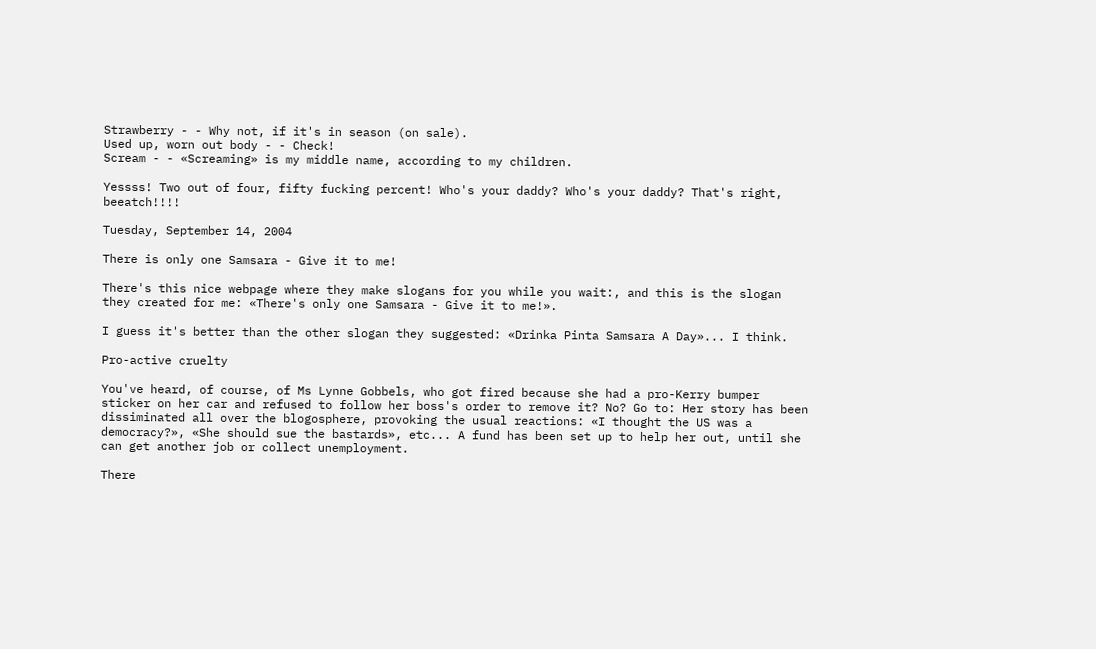Strawberry - - Why not, if it's in season (on sale).
Used up, worn out body - - Check!
Scream - - «Screaming» is my middle name, according to my children.

Yessss! Two out of four, fifty fucking percent! Who's your daddy? Who's your daddy? That's right, beeatch!!!!

Tuesday, September 14, 2004

There is only one Samsara - Give it to me!

There's this nice webpage where they make slogans for you while you wait:, and this is the slogan they created for me: «There's only one Samsara - Give it to me!».

I guess it's better than the other slogan they suggested: «Drinka Pinta Samsara A Day»... I think.

Pro-active cruelty

You've heard, of course, of Ms Lynne Gobbels, who got fired because she had a pro-Kerry bumper sticker on her car and refused to follow her boss's order to remove it? No? Go to: Her story has been dissiminated all over the blogosphere, provoking the usual reactions: «I thought the US was a democracy?», «She should sue the bastards», etc... A fund has been set up to help her out, until she can get another job or collect unemployment.

There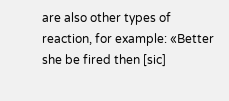are also other types of reaction, for example: «Better she be fired then [sic]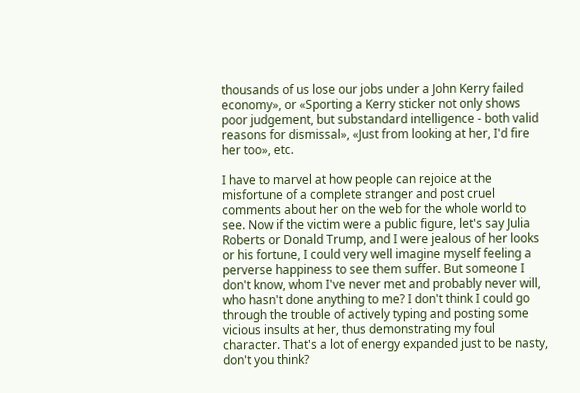thousands of us lose our jobs under a John Kerry failed economy», or «Sporting a Kerry sticker not only shows poor judgement, but substandard intelligence - both valid reasons for dismissal», «Just from looking at her, I'd fire her too», etc.

I have to marvel at how people can rejoice at the misfortune of a complete stranger and post cruel comments about her on the web for the whole world to see. Now if the victim were a public figure, let's say Julia Roberts or Donald Trump, and I were jealous of her looks or his fortune, I could very well imagine myself feeling a perverse happiness to see them suffer. But someone I don't know, whom I've never met and probably never will, who hasn't done anything to me? I don't think I could go through the trouble of actively typing and posting some vicious insults at her, thus demonstrating my foul character. That's a lot of energy expanded just to be nasty, don't you think?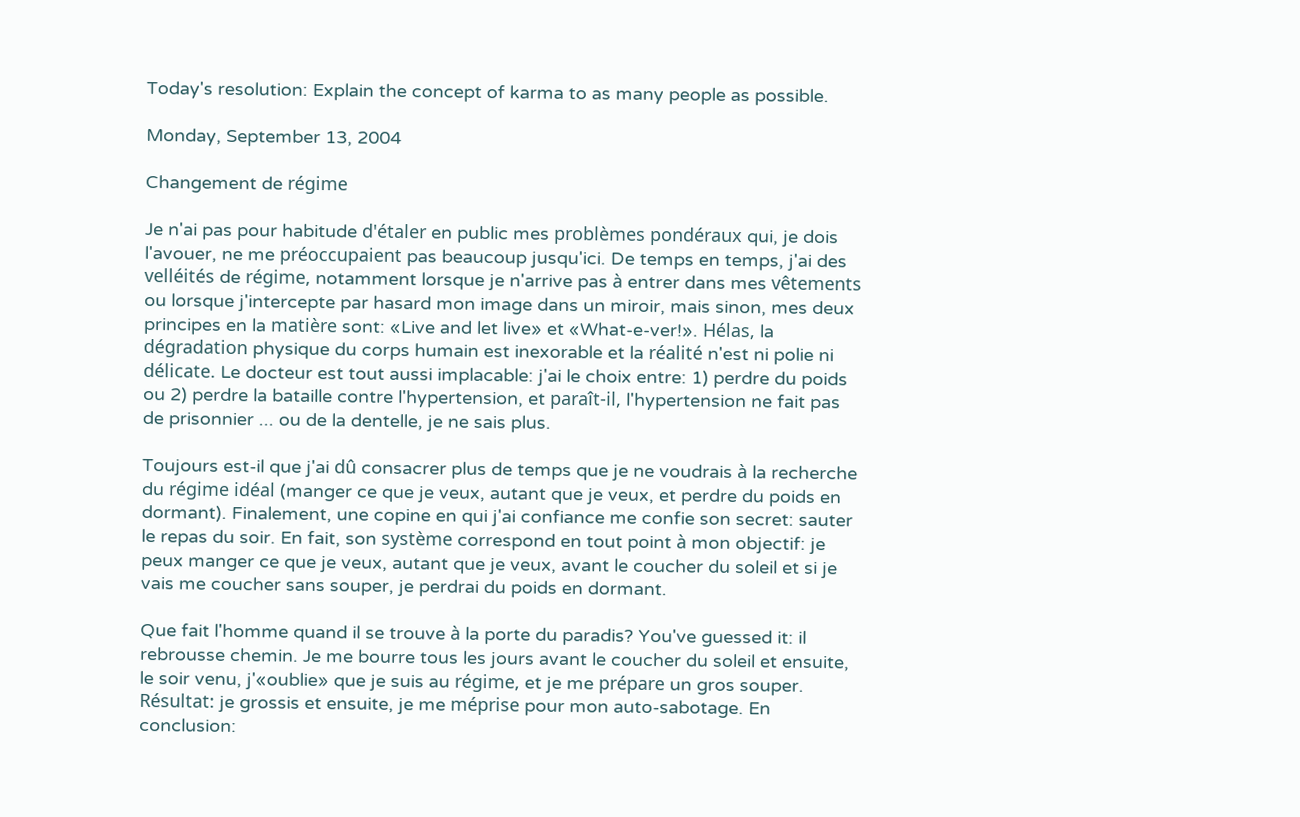Today's resolution: Explain the concept of karma to as many people as possible.

Monday, September 13, 2004

Changement de régime

Je n'ai pas pour habitude d'étaler en public mes problèmes pondéraux qui, je dois l'avouer, ne me préoccupaient pas beaucoup jusqu'ici. De temps en temps, j'ai des velléités de régime, notamment lorsque je n'arrive pas à entrer dans mes vêtements ou lorsque j'intercepte par hasard mon image dans un miroir, mais sinon, mes deux principes en la matière sont: «Live and let live» et «What-e-ver!». Hélas, la dégradation physique du corps humain est inexorable et la réalité n'est ni polie ni délicate. Le docteur est tout aussi implacable: j'ai le choix entre: 1) perdre du poids ou 2) perdre la bataille contre l'hypertension, et paraît-il, l'hypertension ne fait pas de prisonnier ... ou de la dentelle, je ne sais plus.

Toujours est-il que j'ai dû consacrer plus de temps que je ne voudrais à la recherche du régime idéal (manger ce que je veux, autant que je veux, et perdre du poids en dormant). Finalement, une copine en qui j'ai confiance me confie son secret: sauter le repas du soir. En fait, son système correspond en tout point à mon objectif: je peux manger ce que je veux, autant que je veux, avant le coucher du soleil et si je vais me coucher sans souper, je perdrai du poids en dormant.

Que fait l'homme quand il se trouve à la porte du paradis? You've guessed it: il rebrousse chemin. Je me bourre tous les jours avant le coucher du soleil et ensuite, le soir venu, j'«oublie» que je suis au régime, et je me prépare un gros souper. Résultat: je grossis et ensuite, je me méprise pour mon auto-sabotage. En conclusion: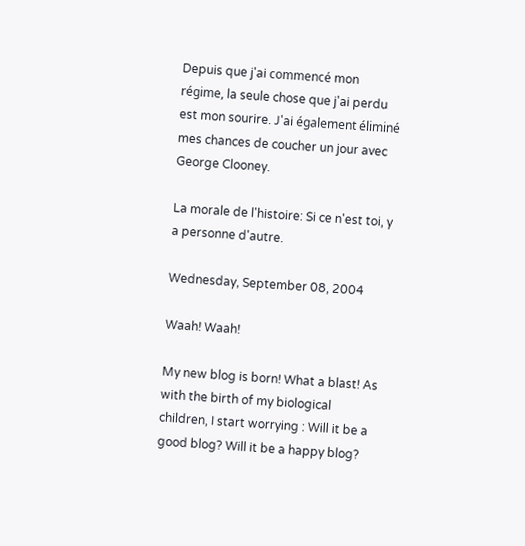Depuis que j'ai commencé mon régime, la seule chose que j'ai perdu est mon sourire. J'ai également éliminé mes chances de coucher un jour avec George Clooney.

La morale de l'histoire: Si ce n'est toi, y a personne d'autre.

Wednesday, September 08, 2004

Waah! Waah!

My new blog is born! What a blast! As with the birth of my biological children, I start worrying : Will it be a good blog? Will it be a happy blog?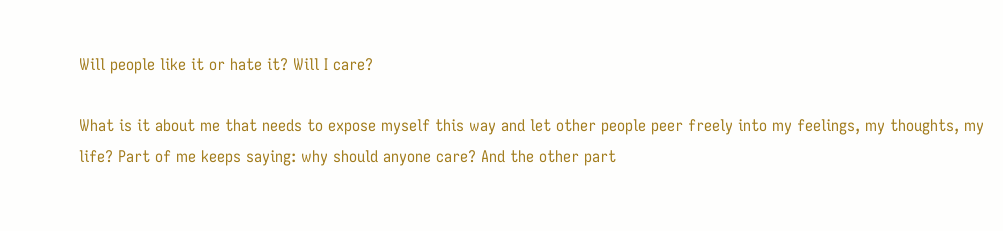Will people like it or hate it? Will I care?

What is it about me that needs to expose myself this way and let other people peer freely into my feelings, my thoughts, my life? Part of me keeps saying: why should anyone care? And the other part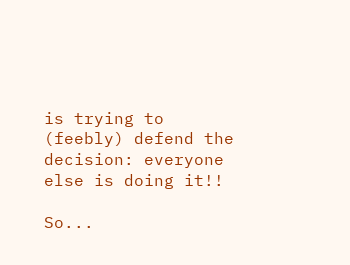is trying to (feebly) defend the decision: everyone else is doing it!!

So...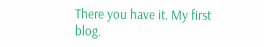There you have it. My first blog.